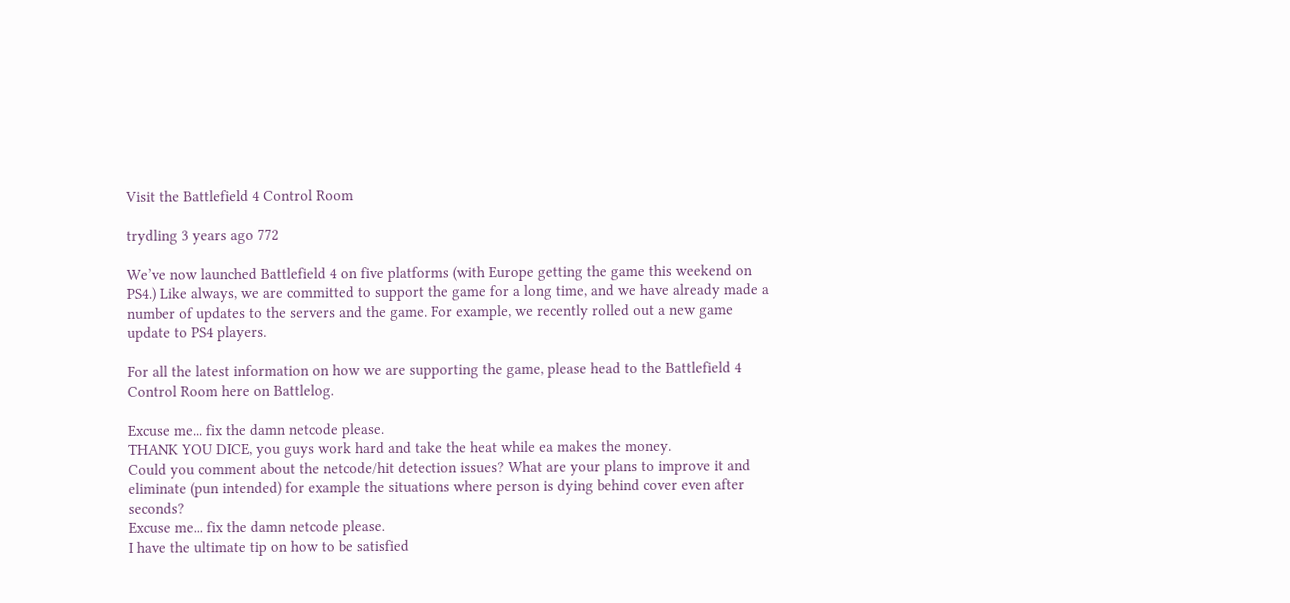Visit the Battlefield 4 Control Room

trydling 3 years ago 772

We’ve now launched Battlefield 4 on five platforms (with Europe getting the game this weekend on PS4.) Like always, we are committed to support the game for a long time, and we have already made a number of updates to the servers and the game. For example, we recently rolled out a new game update to PS4 players.

For all the latest information on how we are supporting the game, please head to the Battlefield 4 Control Room here on Battlelog.

Excuse me... fix the damn netcode please.
THANK YOU DICE, you guys work hard and take the heat while ea makes the money.
Could you comment about the netcode/hit detection issues? What are your plans to improve it and eliminate (pun intended) for example the situations where person is dying behind cover even after seconds?
Excuse me... fix the damn netcode please.
I have the ultimate tip on how to be satisfied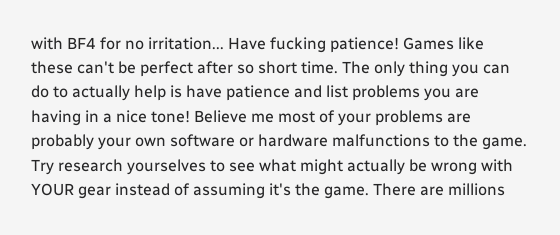with BF4 for no irritation... Have fucking patience! Games like these can't be perfect after so short time. The only thing you can do to actually help is have patience and list problems you are having in a nice tone! Believe me most of your problems are probably your own software or hardware malfunctions to the game. Try research yourselves to see what might actually be wrong with YOUR gear instead of assuming it's the game. There are millions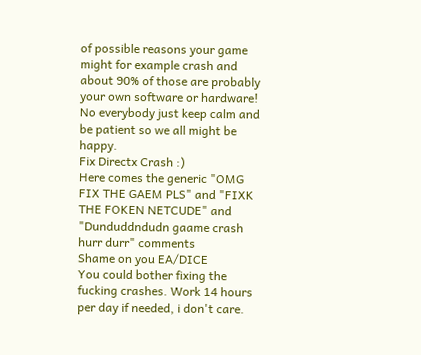of possible reasons your game might for example crash and about 90% of those are probably your own software or hardware! No everybody just keep calm and be patient so we all might be happy.
Fix Directx Crash :)
Here comes the generic "OMG FIX THE GAEM PLS" and "FIXK THE FOKEN NETCUDE" and "Dunduddndudn gaame crash hurr durr" comments
Shame on you EA/DICE
You could bother fixing the fucking crashes. Work 14 hours per day if needed, i don't care.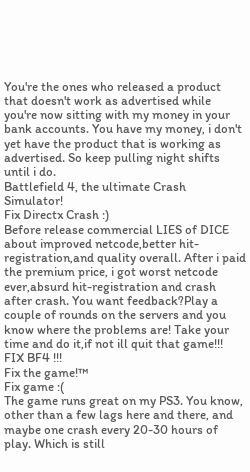You're the ones who released a product that doesn't work as advertised while you're now sitting with my money in your bank accounts. You have my money, i don't yet have the product that is working as advertised. So keep pulling night shifts until i do.
Battlefield 4, the ultimate Crash Simulator!
Fix Directx Crash :)
Before release commercial LIES of DICE about improved netcode,better hit-registration,and quality overall. After i paid the premium price, i got worst netcode ever,absurd hit-registration and crash after crash. You want feedback?Play a couple of rounds on the servers and you know where the problems are! Take your time and do it,if not ill quit that game!!!
FIX BF4 !!!
Fix the game!™
Fix game :(
The game runs great on my PS3. You know, other than a few lags here and there, and maybe one crash every 20-30 hours of play. Which is still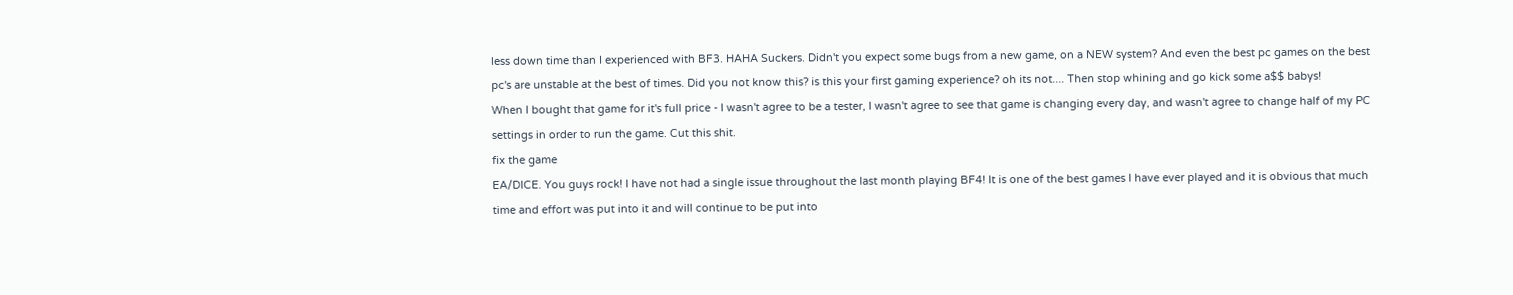less down time than I experienced with BF3. HAHA Suckers. Didn't you expect some bugs from a new game, on a NEW system? And even the best pc games on the best pc's are unstable at the best of times. Did you not know this? is this your first gaming experience? oh its not.... Then stop whining and go kick some a$$ babys!
When I bought that game for it's full price - I wasn't agree to be a tester, I wasn't agree to see that game is changing every day, and wasn't agree to change half of my PC settings in order to run the game. Cut this shit.
fix the game
EA/DICE. You guys rock! I have not had a single issue throughout the last month playing BF4! It is one of the best games I have ever played and it is obvious that much time and effort was put into it and will continue to be put into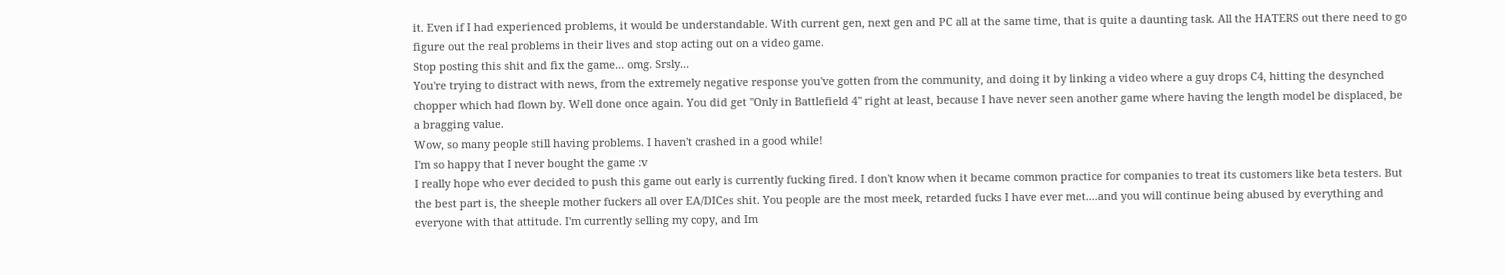it. Even if I had experienced problems, it would be understandable. With current gen, next gen and PC all at the same time, that is quite a daunting task. All the HATERS out there need to go figure out the real problems in their lives and stop acting out on a video game.
Stop posting this shit and fix the game... omg. Srsly...
You're trying to distract with news, from the extremely negative response you've gotten from the community, and doing it by linking a video where a guy drops C4, hitting the desynched chopper which had flown by. Well done once again. You did get "Only in Battlefield 4" right at least, because I have never seen another game where having the length model be displaced, be a bragging value.
Wow, so many people still having problems. I haven't crashed in a good while!
I'm so happy that I never bought the game :v
I really hope who ever decided to push this game out early is currently fucking fired. I don't know when it became common practice for companies to treat its customers like beta testers. But the best part is, the sheeple mother fuckers all over EA/DICes shit. You people are the most meek, retarded fucks I have ever met....and you will continue being abused by everything and everyone with that attitude. I'm currently selling my copy, and Im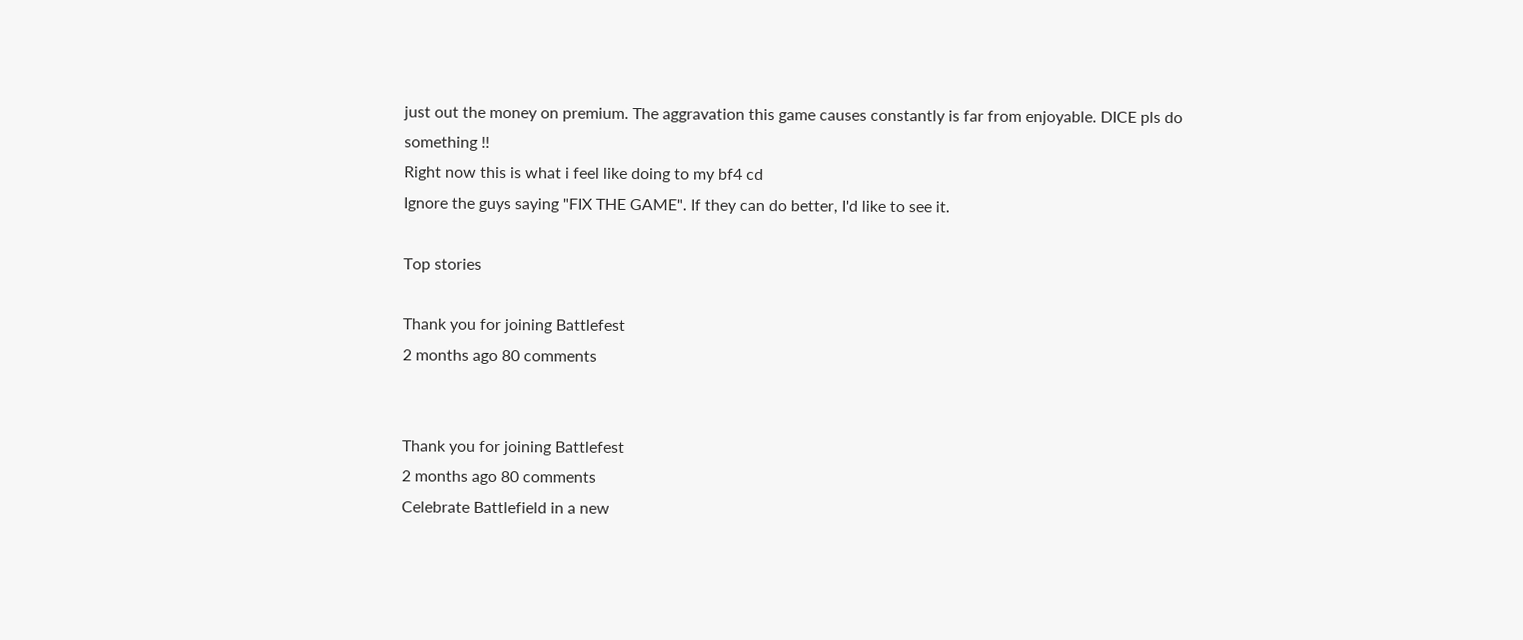just out the money on premium. The aggravation this game causes constantly is far from enjoyable. DICE pls do something !!
Right now this is what i feel like doing to my bf4 cd
Ignore the guys saying "FIX THE GAME". If they can do better, I'd like to see it.

Top stories

Thank you for joining Battlefest
2 months ago 80 comments


Thank you for joining Battlefest
2 months ago 80 comments
Celebrate Battlefield in a new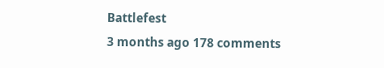Battlefest
3 months ago 178 comments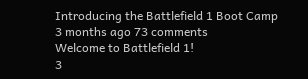Introducing the Battlefield 1 Boot Camp
3 months ago 73 comments
Welcome to Battlefield 1!
3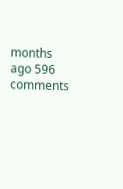months ago 596 comments